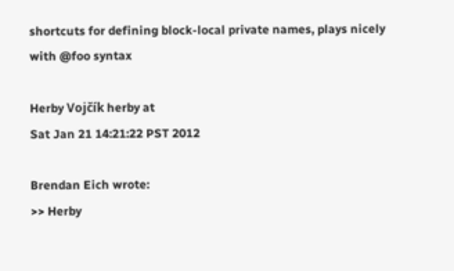shortcuts for defining block-local private names, plays nicely with @foo syntax

Herby Vojčík herby at
Sat Jan 21 14:21:22 PST 2012

Brendan Eich wrote:
>> Herby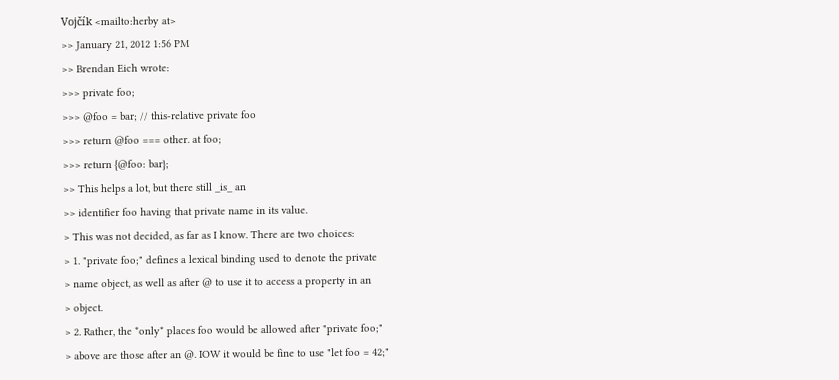Vojčík <mailto:herby at>
>> January 21, 2012 1:56 PM
>> Brendan Eich wrote:
>>> private foo;
>>> @foo = bar; // this-relative private foo
>>> return @foo === other. at foo;
>>> return {@foo: bar};
>> This helps a lot, but there still _is_ an
>> identifier foo having that private name in its value.
> This was not decided, as far as I know. There are two choices:
> 1. "private foo;" defines a lexical binding used to denote the private
> name object, as well as after @ to use it to access a property in an
> object.
> 2. Rather, the *only* places foo would be allowed after "private foo;"
> above are those after an @. IOW it would be fine to use "let foo = 42;"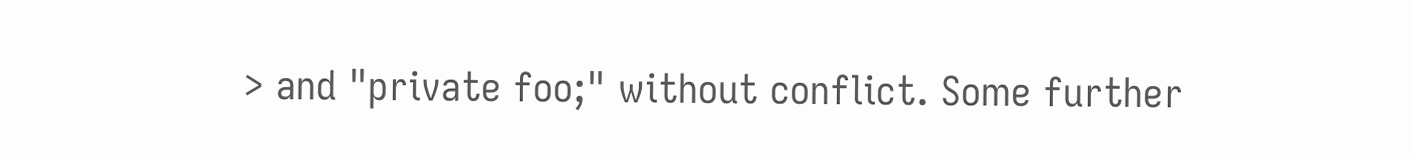> and "private foo;" without conflict. Some further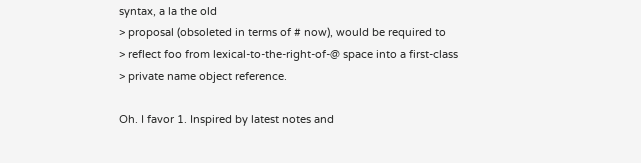syntax, a la the old
> proposal (obsoleted in terms of # now), would be required to
> reflect foo from lexical-to-the-right-of-@ space into a first-class
> private name object reference.

Oh. I favor 1. Inspired by latest notes and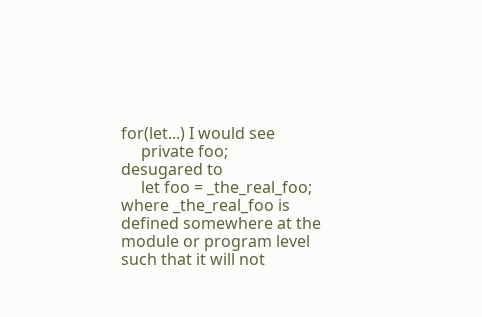for(let...) I would see
     private foo;
desugared to
     let foo = _the_real_foo;
where _the_real_foo is defined somewhere at the module or program level
such that it will not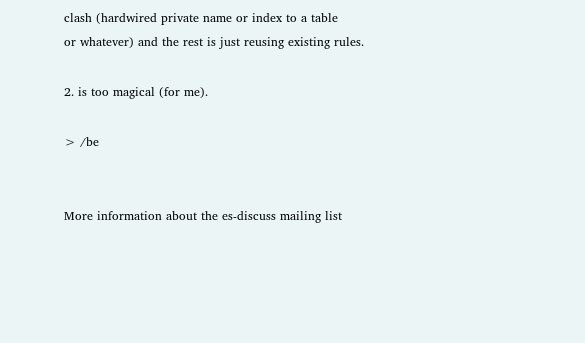clash (hardwired private name or index to a table
or whatever) and the rest is just reusing existing rules.

2. is too magical (for me).

> /be


More information about the es-discuss mailing list